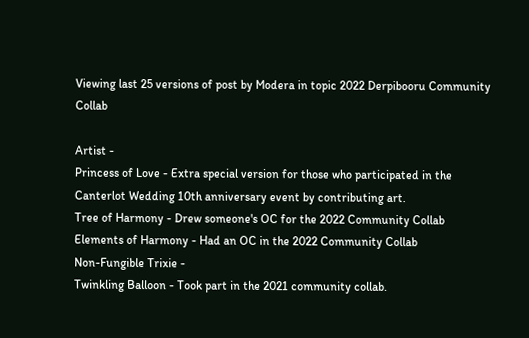Viewing last 25 versions of post by Modera in topic 2022 Derpibooru Community Collab

Artist -
Princess of Love - Extra special version for those who participated in the Canterlot Wedding 10th anniversary event by contributing art.
Tree of Harmony - Drew someone's OC for the 2022 Community Collab
Elements of Harmony - Had an OC in the 2022 Community Collab
Non-Fungible Trixie -
Twinkling Balloon - Took part in the 2021 community collab.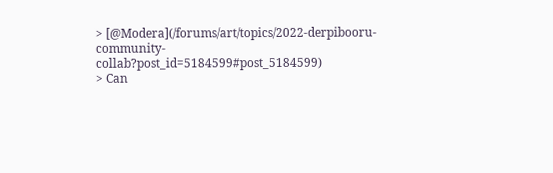> [@Modera](/forums/art/topics/2022-derpibooru-community-collab?post_id=5184599#post_5184599)
> Can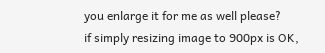you enlarge it for me as well please?
if simply resizing image to 900px is OK,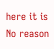here it is
No reason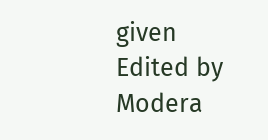given
Edited by Modera